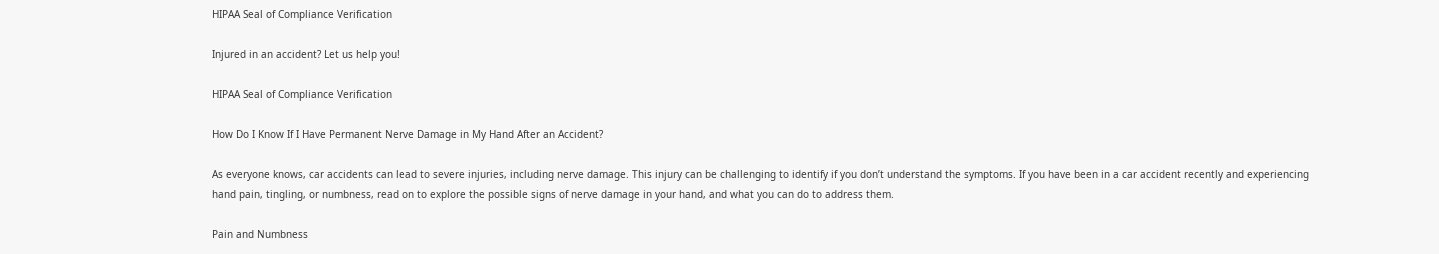HIPAA Seal of Compliance Verification

Injured in an accident? Let us help you!

HIPAA Seal of Compliance Verification

How Do I Know If I Have Permanent Nerve Damage in My Hand After an Accident?

As everyone knows, car accidents can lead to severe injuries, including nerve damage. This injury can be challenging to identify if you don’t understand the symptoms. If you have been in a car accident recently and experiencing hand pain, tingling, or numbness, read on to explore the possible signs of nerve damage in your hand, and what you can do to address them.

Pain and Numbness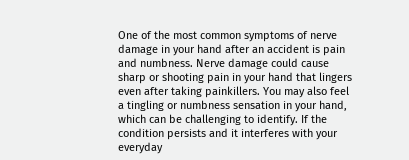One of the most common symptoms of nerve damage in your hand after an accident is pain and numbness. Nerve damage could cause sharp or shooting pain in your hand that lingers even after taking painkillers. You may also feel a tingling or numbness sensation in your hand, which can be challenging to identify. If the condition persists and it interferes with your everyday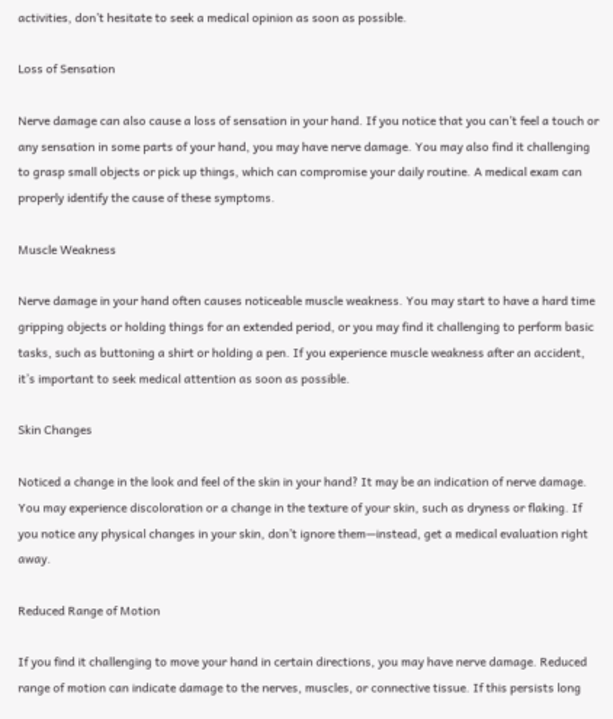activities, don’t hesitate to seek a medical opinion as soon as possible.

Loss of Sensation

Nerve damage can also cause a loss of sensation in your hand. If you notice that you can’t feel a touch or any sensation in some parts of your hand, you may have nerve damage. You may also find it challenging to grasp small objects or pick up things, which can compromise your daily routine. A medical exam can properly identify the cause of these symptoms.

Muscle Weakness

Nerve damage in your hand often causes noticeable muscle weakness. You may start to have a hard time gripping objects or holding things for an extended period, or you may find it challenging to perform basic tasks, such as buttoning a shirt or holding a pen. If you experience muscle weakness after an accident, it’s important to seek medical attention as soon as possible.

Skin Changes

Noticed a change in the look and feel of the skin in your hand? It may be an indication of nerve damage. You may experience discoloration or a change in the texture of your skin, such as dryness or flaking. If you notice any physical changes in your skin, don’t ignore them—instead, get a medical evaluation right away.

Reduced Range of Motion

If you find it challenging to move your hand in certain directions, you may have nerve damage. Reduced range of motion can indicate damage to the nerves, muscles, or connective tissue. If this persists long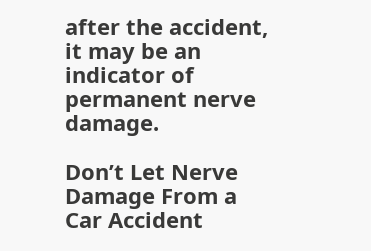after the accident, it may be an indicator of permanent nerve damage.

Don’t Let Nerve Damage From a Car Accident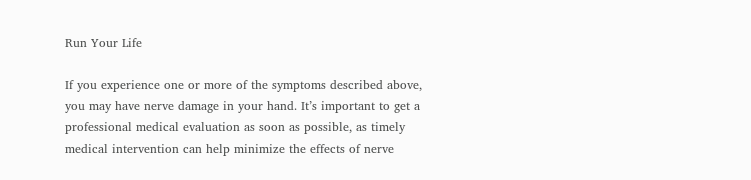Run Your Life

If you experience one or more of the symptoms described above, you may have nerve damage in your hand. It’s important to get a professional medical evaluation as soon as possible, as timely medical intervention can help minimize the effects of nerve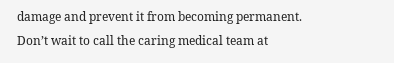damage and prevent it from becoming permanent. Don’t wait to call the caring medical team at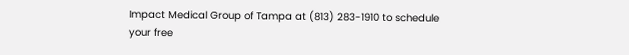Impact Medical Group of Tampa at (813) 283-1910 to schedule your free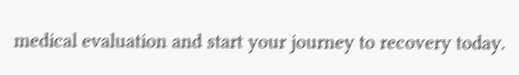medical evaluation and start your journey to recovery today.